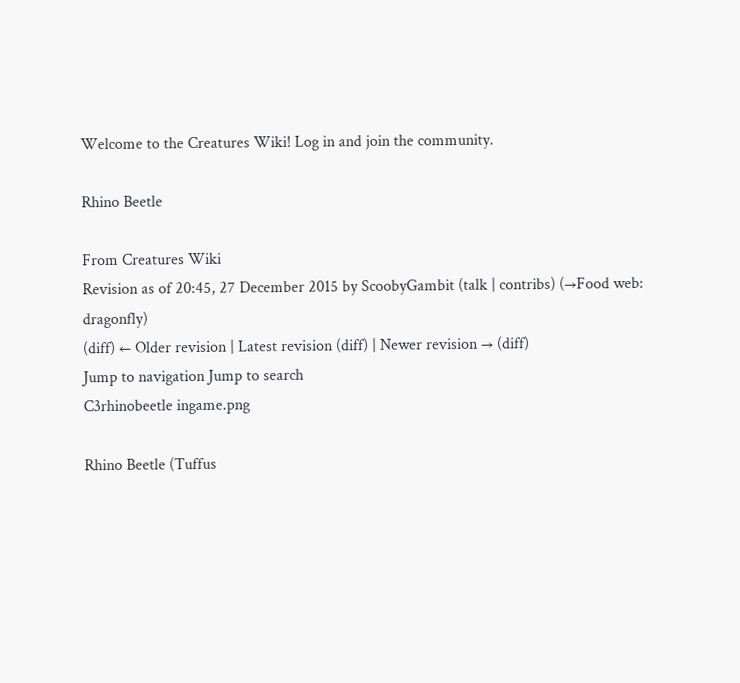Welcome to the Creatures Wiki! Log in and join the community.

Rhino Beetle

From Creatures Wiki
Revision as of 20:45, 27 December 2015 by ScoobyGambit (talk | contribs) (→Food web: dragonfly)
(diff) ← Older revision | Latest revision (diff) | Newer revision → (diff)
Jump to navigation Jump to search
C3rhinobeetle ingame.png

Rhino Beetle (Tuffus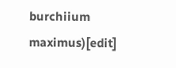burchiium maximus)[edit]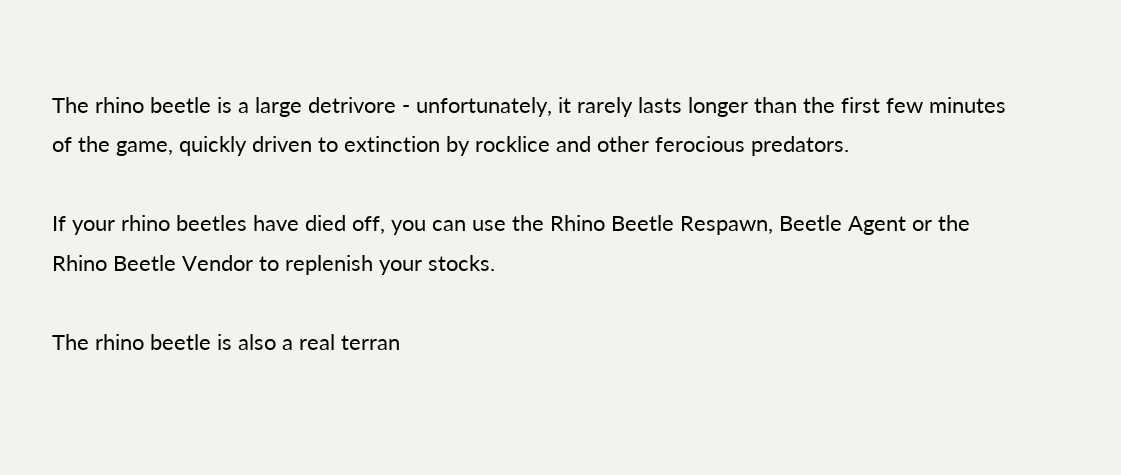The rhino beetle is a large detrivore - unfortunately, it rarely lasts longer than the first few minutes of the game, quickly driven to extinction by rocklice and other ferocious predators.

If your rhino beetles have died off, you can use the Rhino Beetle Respawn, Beetle Agent or the Rhino Beetle Vendor to replenish your stocks.

The rhino beetle is also a real terran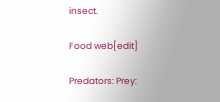insect.

Food web[edit]

Predators: Prey: